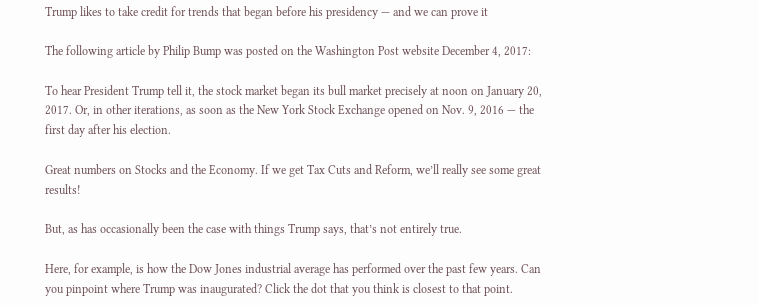Trump likes to take credit for trends that began before his presidency — and we can prove it

The following article by Philip Bump was posted on the Washington Post website December 4, 2017:

To hear President Trump tell it, the stock market began its bull market precisely at noon on January 20, 2017. Or, in other iterations, as soon as the New York Stock Exchange opened on Nov. 9, 2016 — the first day after his election.

Great numbers on Stocks and the Economy. If we get Tax Cuts and Reform, we’ll really see some great results!

But, as has occasionally been the case with things Trump says, that’s not entirely true.

Here, for example, is how the Dow Jones industrial average has performed over the past few years. Can you pinpoint where Trump was inaugurated? Click the dot that you think is closest to that point.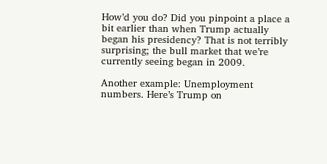How’d you do? Did you pinpoint a place a bit earlier than when Trump actually began his presidency? That is not terribly surprising; the bull market that we’re currently seeing began in 2009.

Another example: Unemployment numbers. Here’s Trump on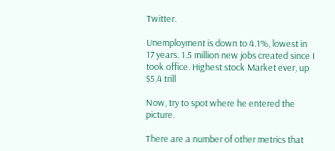Twitter.

Unemployment is down to 4.1%, lowest in 17 years. 1.5 million new jobs created since I took office. Highest stock Market ever, up $5.4 trill

Now, try to spot where he entered the picture.

There are a number of other metrics that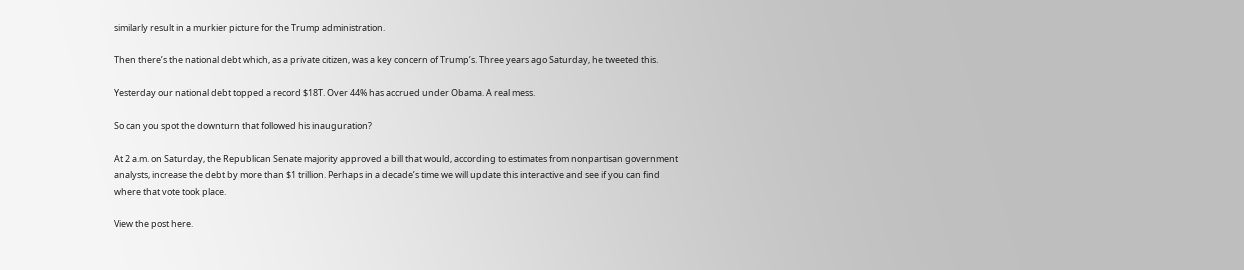similarly result in a murkier picture for the Trump administration.

Then there’s the national debt which, as a private citizen, was a key concern of Trump’s. Three years ago Saturday, he tweeted this.

Yesterday our national debt topped a record $18T. Over 44% has accrued under Obama. A real mess.

So can you spot the downturn that followed his inauguration?

At 2 a.m. on Saturday, the Republican Senate majority approved a bill that would, according to estimates from nonpartisan government analysts, increase the debt by more than $1 trillion. Perhaps in a decade’s time we will update this interactive and see if you can find where that vote took place.

View the post here.